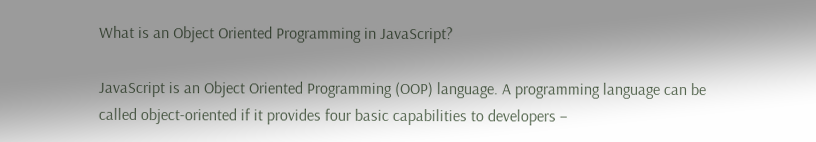What is an Object Oriented Programming in JavaScript?

JavaScript is an Object Oriented Programming (OOP) language. A programming language can be called object-oriented if it provides four basic capabilities to developers −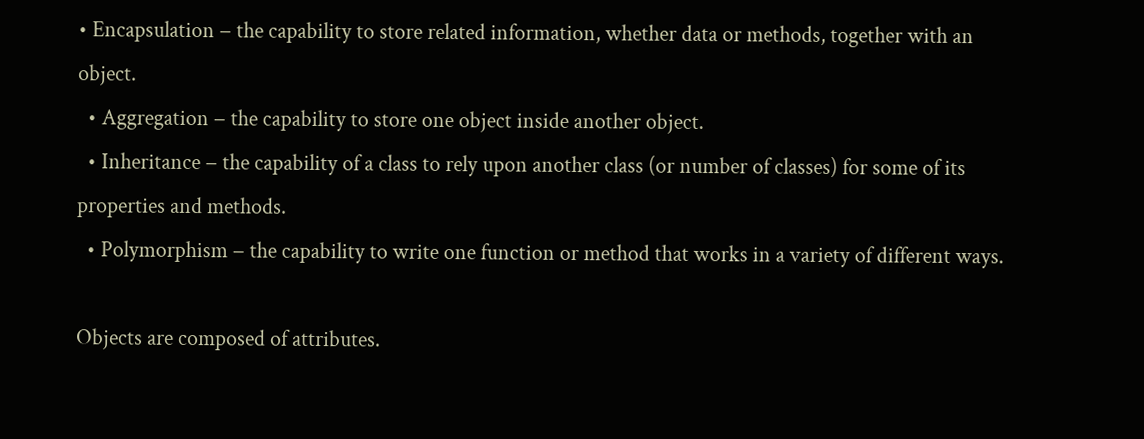• Encapsulation − the capability to store related information, whether data or methods, together with an object.
  • Aggregation − the capability to store one object inside another object.
  • Inheritance − the capability of a class to rely upon another class (or number of classes) for some of its properties and methods.
  • Polymorphism − the capability to write one function or method that works in a variety of different ways.

Objects are composed of attributes.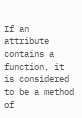If an attribute contains a function, it is considered to be a method of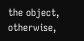the object, otherwise,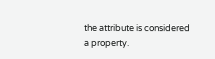the attribute is considered a property.